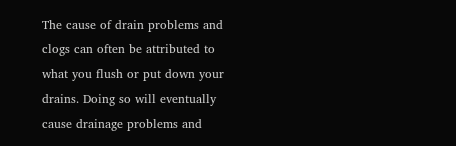The cause of drain problems and clogs can often be attributed to what you flush or put down your drains. Doing so will eventually cause drainage problems and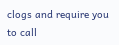clogs and require you to call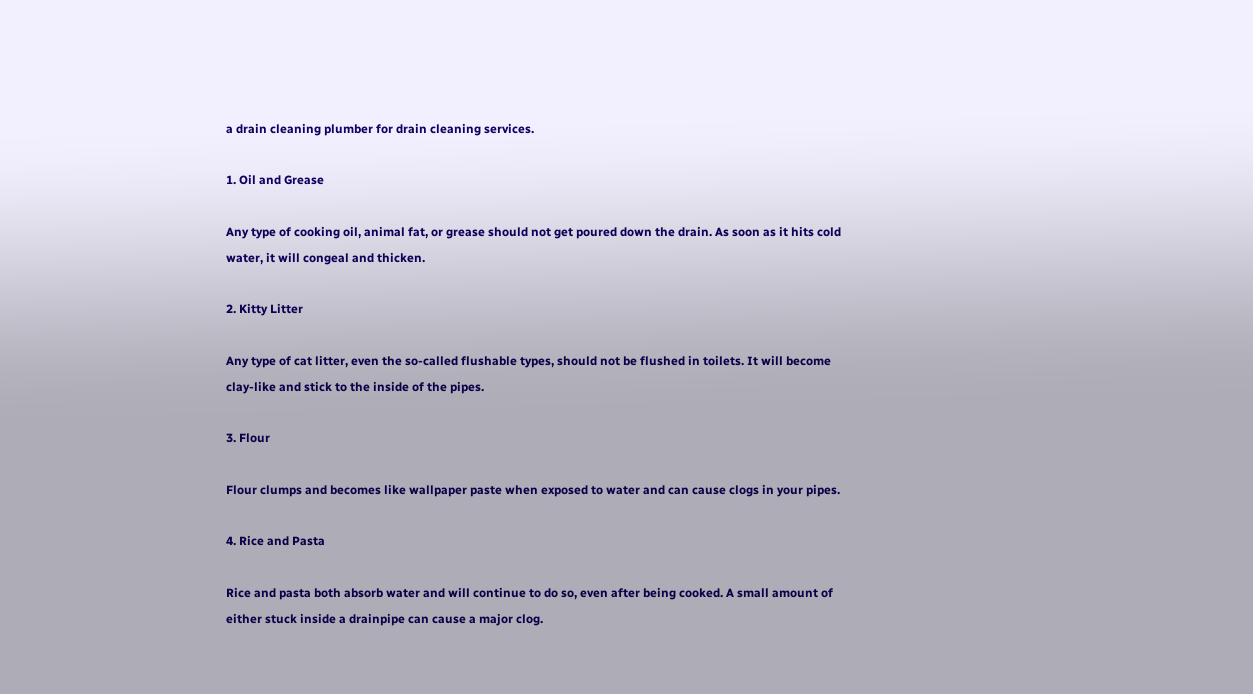a drain cleaning plumber for drain cleaning services.

1. Oil and Grease

Any type of cooking oil, animal fat, or grease should not get poured down the drain. As soon as it hits cold water, it will congeal and thicken.

2. Kitty Litter

Any type of cat litter, even the so-called flushable types, should not be flushed in toilets. It will become clay-like and stick to the inside of the pipes.

3. Flour

Flour clumps and becomes like wallpaper paste when exposed to water and can cause clogs in your pipes.

4. Rice and Pasta

Rice and pasta both absorb water and will continue to do so, even after being cooked. A small amount of either stuck inside a drainpipe can cause a major clog.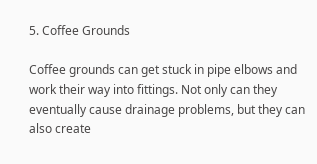5. Coffee Grounds

Coffee grounds can get stuck in pipe elbows and work their way into fittings. Not only can they eventually cause drainage problems, but they can also create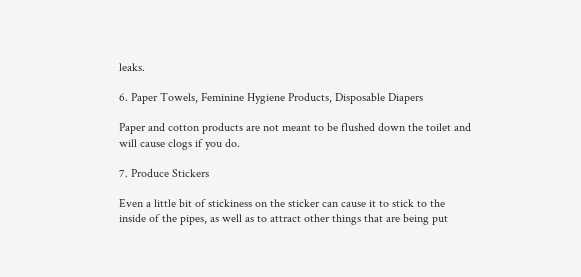leaks.

6. Paper Towels, Feminine Hygiene Products, Disposable Diapers

Paper and cotton products are not meant to be flushed down the toilet and will cause clogs if you do.

7. Produce Stickers

Even a little bit of stickiness on the sticker can cause it to stick to the inside of the pipes, as well as to attract other things that are being put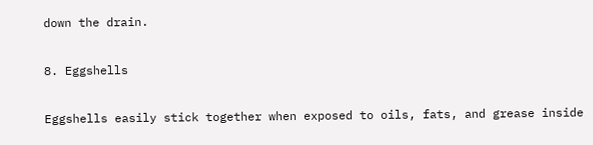down the drain.

8. Eggshells

Eggshells easily stick together when exposed to oils, fats, and grease inside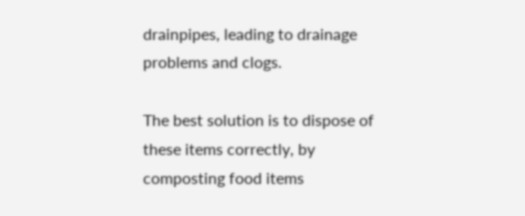drainpipes, leading to drainage problems and clogs.

The best solution is to dispose of these items correctly, by composting food items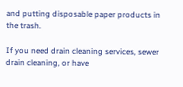and putting disposable paper products in the trash.

If you need drain cleaning services, sewer drain cleaning, or have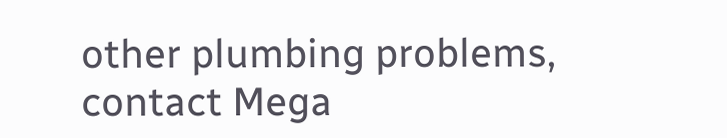other plumbing problems, contact Mega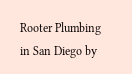Rooter Plumbing in San Diego by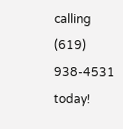calling (619) 938-4531 today!